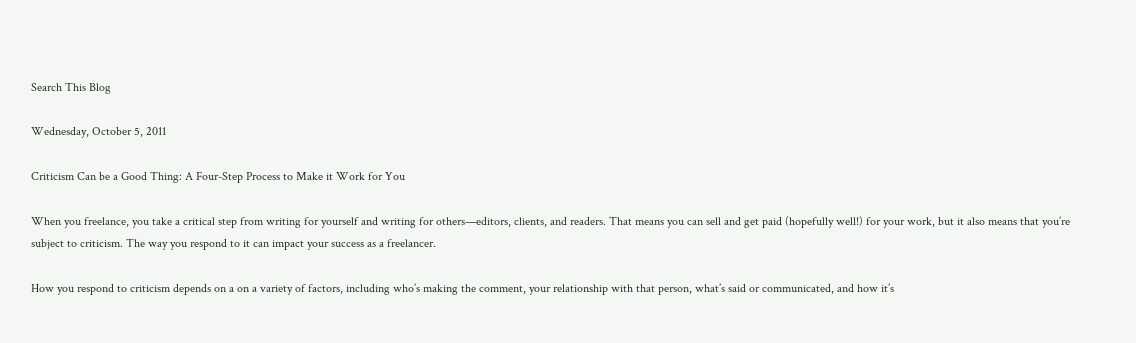Search This Blog

Wednesday, October 5, 2011

Criticism Can be a Good Thing: A Four-Step Process to Make it Work for You

When you freelance, you take a critical step from writing for yourself and writing for others—editors, clients, and readers. That means you can sell and get paid (hopefully well!) for your work, but it also means that you’re subject to criticism. The way you respond to it can impact your success as a freelancer.

How you respond to criticism depends on a on a variety of factors, including who’s making the comment, your relationship with that person, what’s said or communicated, and how it’s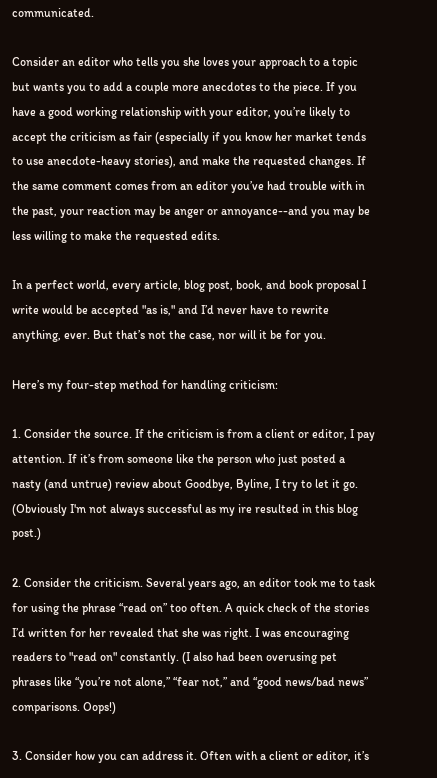communicated.

Consider an editor who tells you she loves your approach to a topic but wants you to add a couple more anecdotes to the piece. If you have a good working relationship with your editor, you’re likely to accept the criticism as fair (especially if you know her market tends to use anecdote-heavy stories), and make the requested changes. If the same comment comes from an editor you’ve had trouble with in the past, your reaction may be anger or annoyance--and you may be less willing to make the requested edits.

In a perfect world, every article, blog post, book, and book proposal I write would be accepted "as is," and I’d never have to rewrite anything, ever. But that’s not the case, nor will it be for you.

Here’s my four-step method for handling criticism:

1. Consider the source. If the criticism is from a client or editor, I pay attention. If it’s from someone like the person who just posted a nasty (and untrue) review about Goodbye, Byline, I try to let it go. (Obviously I'm not always successful as my ire resulted in this blog post.)

2. Consider the criticism. Several years ago, an editor took me to task for using the phrase “read on” too often. A quick check of the stories I’d written for her revealed that she was right. I was encouraging readers to "read on" constantly. (I also had been overusing pet phrases like “you’re not alone,” “fear not,” and “good news/bad news” comparisons. Oops!)

3. Consider how you can address it. Often with a client or editor, it’s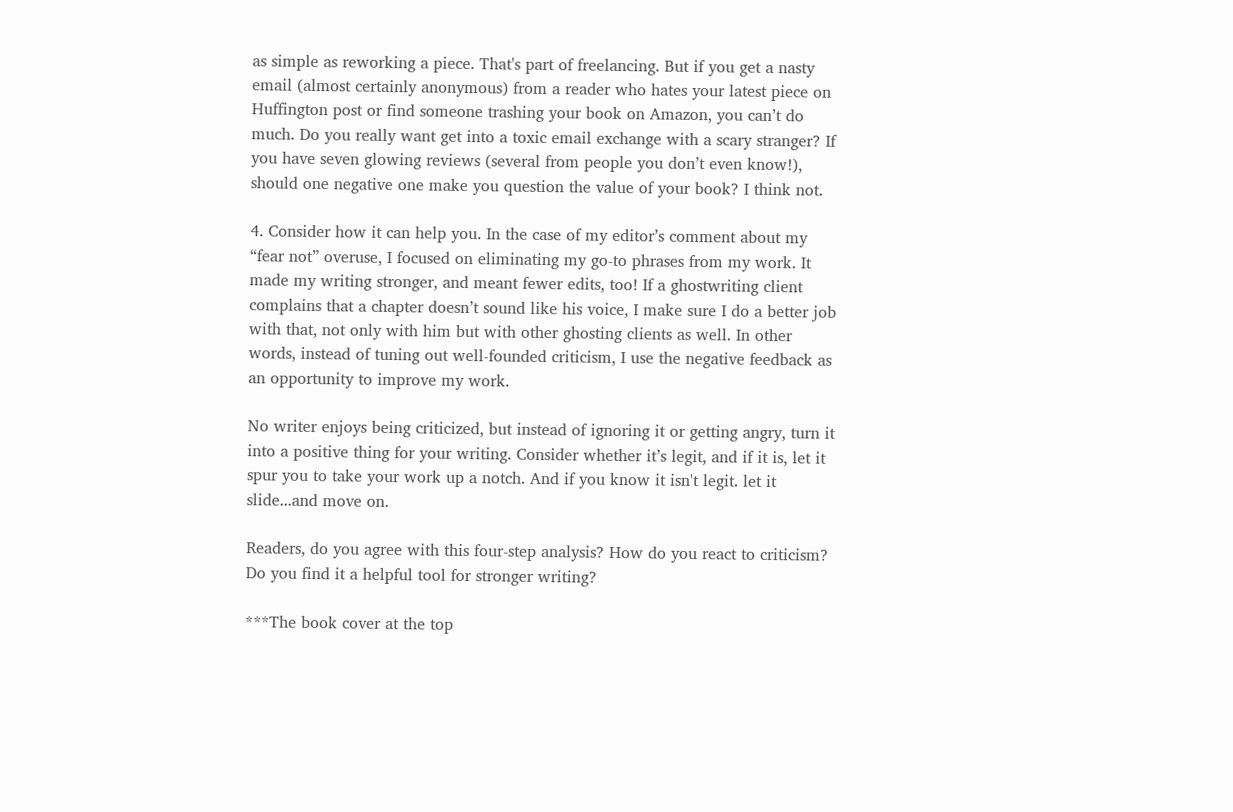as simple as reworking a piece. That's part of freelancing. But if you get a nasty email (almost certainly anonymous) from a reader who hates your latest piece on Huffington post or find someone trashing your book on Amazon, you can’t do much. Do you really want get into a toxic email exchange with a scary stranger? If you have seven glowing reviews (several from people you don’t even know!), should one negative one make you question the value of your book? I think not.

4. Consider how it can help you. In the case of my editor’s comment about my “fear not” overuse, I focused on eliminating my go-to phrases from my work. It made my writing stronger, and meant fewer edits, too! If a ghostwriting client complains that a chapter doesn’t sound like his voice, I make sure I do a better job with that, not only with him but with other ghosting clients as well. In other words, instead of tuning out well-founded criticism, I use the negative feedback as an opportunity to improve my work.

No writer enjoys being criticized, but instead of ignoring it or getting angry, turn it into a positive thing for your writing. Consider whether it’s legit, and if it is, let it spur you to take your work up a notch. And if you know it isn't legit. let it slide...and move on.

Readers, do you agree with this four-step analysis? How do you react to criticism? Do you find it a helpful tool for stronger writing?

***The book cover at the top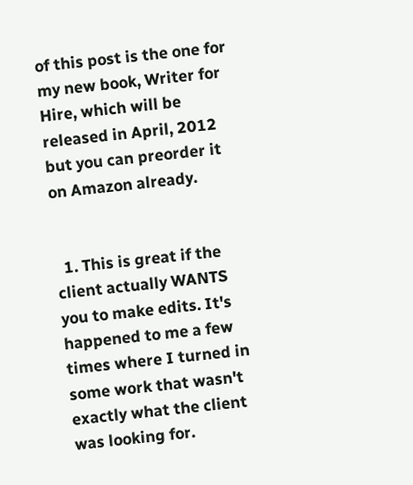of this post is the one for my new book, Writer for Hire, which will be released in April, 2012 but you can preorder it on Amazon already.


  1. This is great if the client actually WANTS you to make edits. It's happened to me a few times where I turned in some work that wasn't exactly what the client was looking for.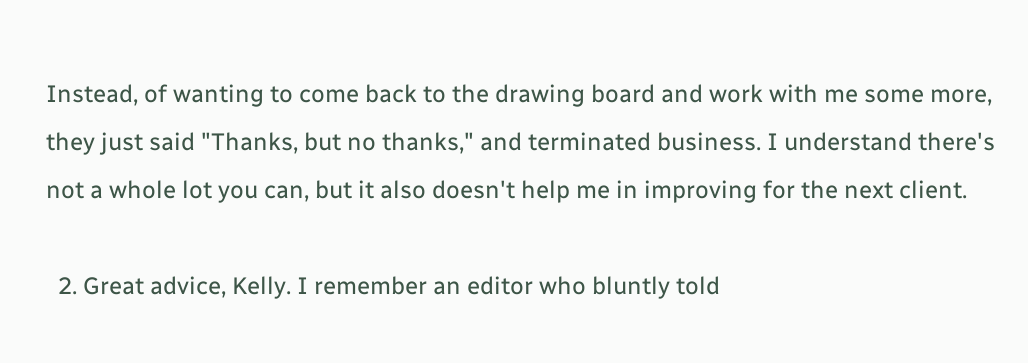Instead, of wanting to come back to the drawing board and work with me some more, they just said "Thanks, but no thanks," and terminated business. I understand there's not a whole lot you can, but it also doesn't help me in improving for the next client.

  2. Great advice, Kelly. I remember an editor who bluntly told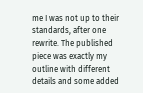me I was not up to their standards, after one rewrite. The published piece was exactly my outline with different details and some added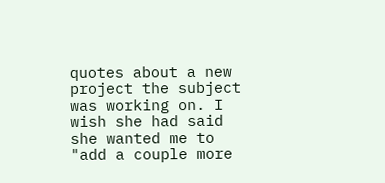quotes about a new project the subject was working on. I wish she had said she wanted me to "add a couple more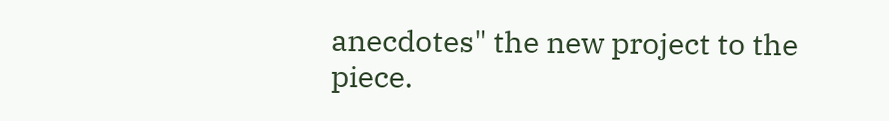anecdotes" the new project to the piece.